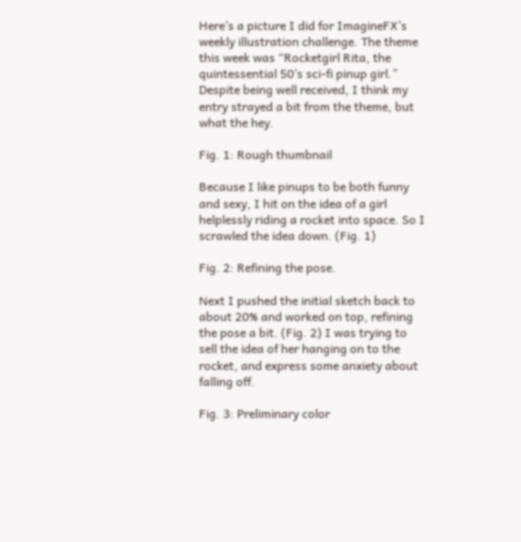Here’s a picture I did for ImagineFX’s weekly illustration challenge. The theme this week was “Rocketgirl Rita, the quintessential 50’s sci-fi pinup girl.” Despite being well received, I think my entry strayed a bit from the theme, but what the hey.

Fig. 1: Rough thumbnail

Because I like pinups to be both funny and sexy, I hit on the idea of a girl helplessly riding a rocket into space. So I scrawled the idea down. (Fig. 1)

Fig. 2: Refining the pose.

Next I pushed the initial sketch back to about 20% and worked on top, refining the pose a bit. (Fig. 2) I was trying to sell the idea of her hanging on to the rocket, and express some anxiety about falling off.

Fig. 3: Preliminary color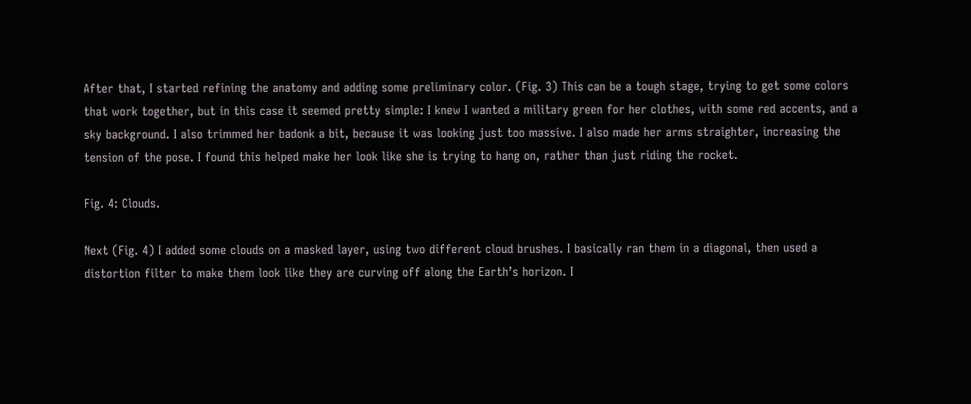After that, I started refining the anatomy and adding some preliminary color. (Fig. 3) This can be a tough stage, trying to get some colors that work together, but in this case it seemed pretty simple: I knew I wanted a military green for her clothes, with some red accents, and a sky background. I also trimmed her badonk a bit, because it was looking just too massive. I also made her arms straighter, increasing the tension of the pose. I found this helped make her look like she is trying to hang on, rather than just riding the rocket.

Fig. 4: Clouds.

Next (Fig. 4) I added some clouds on a masked layer, using two different cloud brushes. I basically ran them in a diagonal, then used a distortion filter to make them look like they are curving off along the Earth’s horizon. I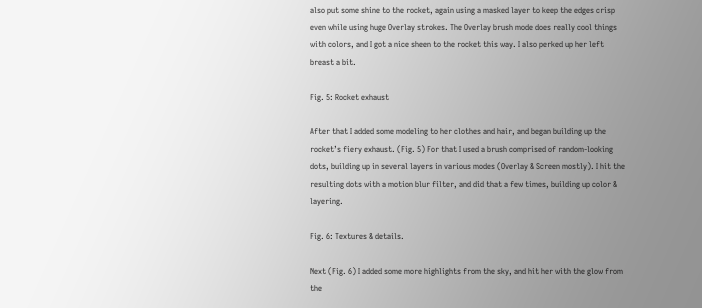also put some shine to the rocket, again using a masked layer to keep the edges crisp even while using huge Overlay strokes. The Overlay brush mode does really cool things with colors, and I got a nice sheen to the rocket this way. I also perked up her left breast a bit.

Fig. 5: Rocket exhaust

After that I added some modeling to her clothes and hair, and began building up the rocket’s fiery exhaust. (Fig. 5) For that I used a brush comprised of random-looking dots, building up in several layers in various modes (Overlay & Screen mostly). I hit the resulting dots with a motion blur filter, and did that a few times, building up color & layering.

Fig. 6: Textures & details.

Next (Fig. 6) I added some more highlights from the sky, and hit her with the glow from the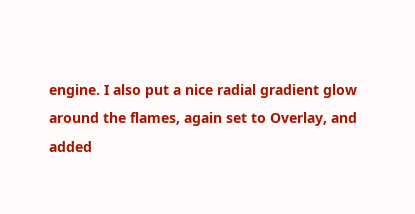engine. I also put a nice radial gradient glow around the flames, again set to Overlay, and added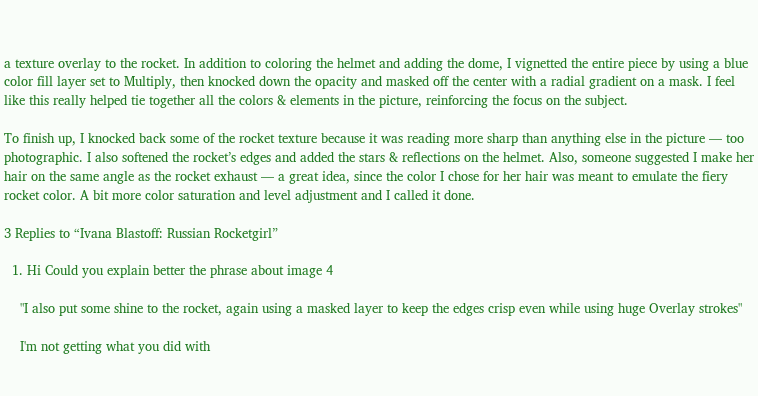a texture overlay to the rocket. In addition to coloring the helmet and adding the dome, I vignetted the entire piece by using a blue color fill layer set to Multiply, then knocked down the opacity and masked off the center with a radial gradient on a mask. I feel like this really helped tie together all the colors & elements in the picture, reinforcing the focus on the subject.

To finish up, I knocked back some of the rocket texture because it was reading more sharp than anything else in the picture — too photographic. I also softened the rocket’s edges and added the stars & reflections on the helmet. Also, someone suggested I make her hair on the same angle as the rocket exhaust — a great idea, since the color I chose for her hair was meant to emulate the fiery rocket color. A bit more color saturation and level adjustment and I called it done.

3 Replies to “Ivana Blastoff: Russian Rocketgirl”

  1. Hi Could you explain better the phrase about image 4

    "I also put some shine to the rocket, again using a masked layer to keep the edges crisp even while using huge Overlay strokes"

    I'm not getting what you did with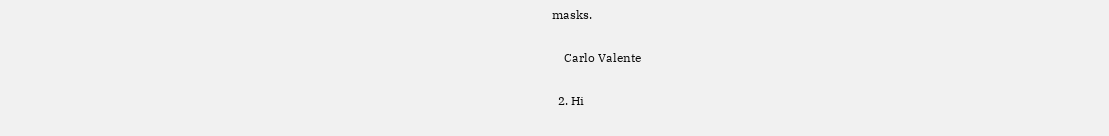masks.

    Carlo Valente

  2. Hi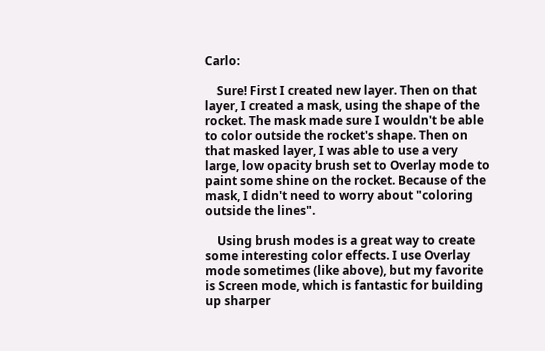Carlo:

    Sure! First I created new layer. Then on that layer, I created a mask, using the shape of the rocket. The mask made sure I wouldn't be able to color outside the rocket's shape. Then on that masked layer, I was able to use a very large, low opacity brush set to Overlay mode to paint some shine on the rocket. Because of the mask, I didn't need to worry about "coloring outside the lines".

    Using brush modes is a great way to create some interesting color effects. I use Overlay mode sometimes (like above), but my favorite is Screen mode, which is fantastic for building up sharper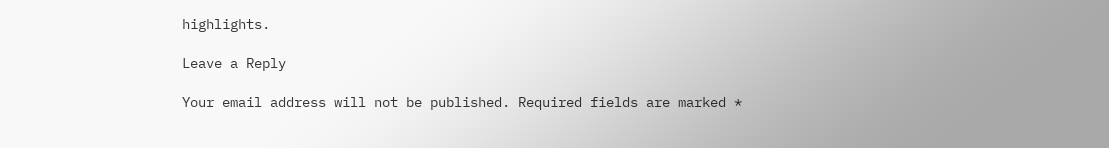highlights.

Leave a Reply

Your email address will not be published. Required fields are marked *